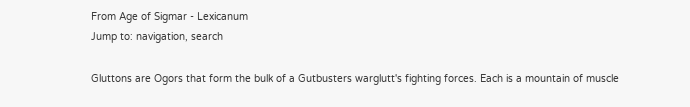From Age of Sigmar - Lexicanum
Jump to: navigation, search

Gluttons are Ogors that form the bulk of a Gutbusters warglutt's fighting forces. Each is a mountain of muscle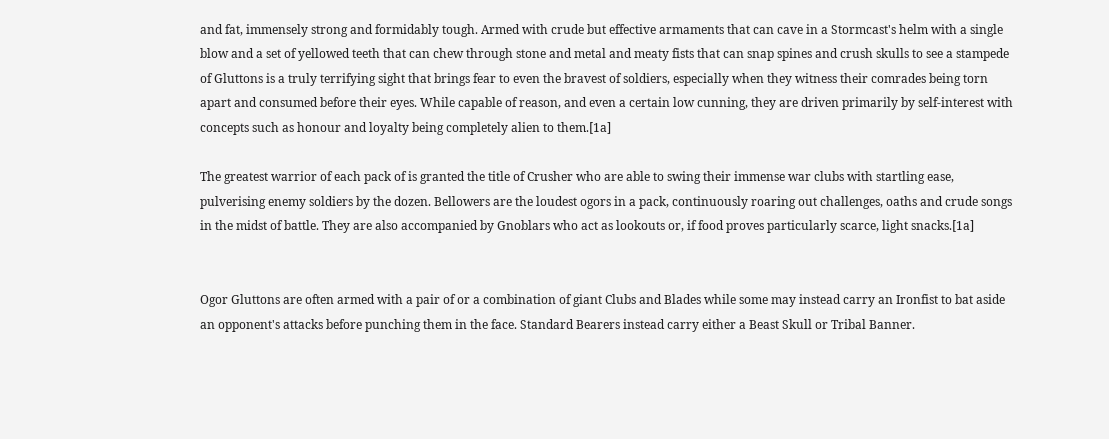and fat, immensely strong and formidably tough. Armed with crude but effective armaments that can cave in a Stormcast's helm with a single blow and a set of yellowed teeth that can chew through stone and metal and meaty fists that can snap spines and crush skulls to see a stampede of Gluttons is a truly terrifying sight that brings fear to even the bravest of soldiers, especially when they witness their comrades being torn apart and consumed before their eyes. While capable of reason, and even a certain low cunning, they are driven primarily by self-interest with concepts such as honour and loyalty being completely alien to them.[1a]

The greatest warrior of each pack of is granted the title of Crusher who are able to swing their immense war clubs with startling ease, pulverising enemy soldiers by the dozen. Bellowers are the loudest ogors in a pack, continuously roaring out challenges, oaths and crude songs in the midst of battle. They are also accompanied by Gnoblars who act as lookouts or, if food proves particularly scarce, light snacks.[1a]


Ogor Gluttons are often armed with a pair of or a combination of giant Clubs and Blades while some may instead carry an Ironfist to bat aside an opponent's attacks before punching them in the face. Standard Bearers instead carry either a Beast Skull or Tribal Banner.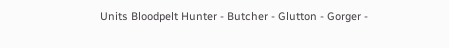Units Bloodpelt Hunter - Butcher - Glutton - Gorger -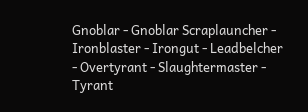Gnoblar - Gnoblar Scraplauncher - Ironblaster - Irongut - Leadbelcher - Overtyrant - Slaughtermaster - Tyrant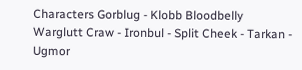Characters Gorblug - Klobb Bloodbelly
Warglutt Craw - Ironbul - Split Cheek - Tarkan - Ugmor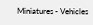Miniatures - Vehicles